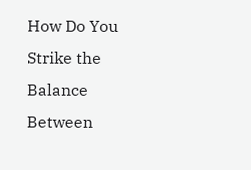How Do You Strike the Balance Between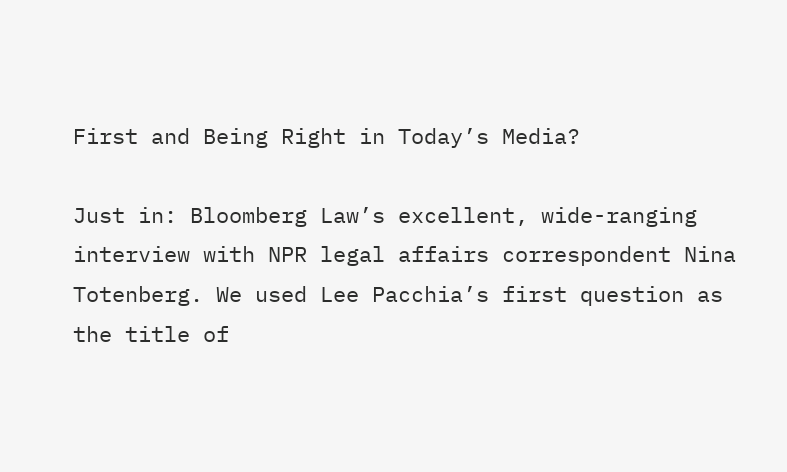First and Being Right in Today’s Media?

Just in: Bloomberg Law’s excellent, wide-ranging interview with NPR legal affairs correspondent Nina Totenberg. We used Lee Pacchia’s first question as the title of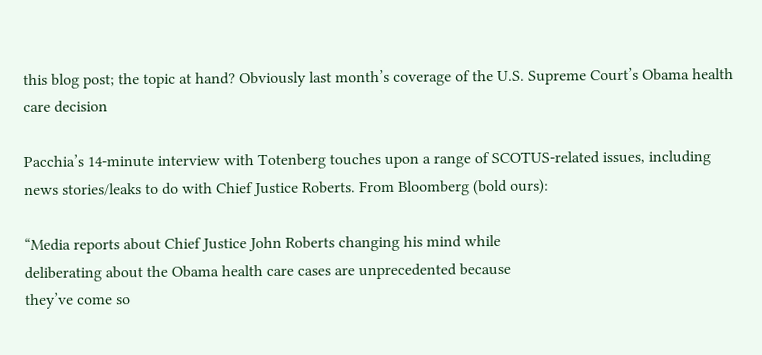this blog post; the topic at hand? Obviously last month’s coverage of the U.S. Supreme Court’s Obama health care decision

Pacchia’s 14-minute interview with Totenberg touches upon a range of SCOTUS-related issues, including news stories/leaks to do with Chief Justice Roberts. From Bloomberg (bold ours):

“Media reports about Chief Justice John Roberts changing his mind while
deliberating about the Obama health care cases are unprecedented because
they’ve come so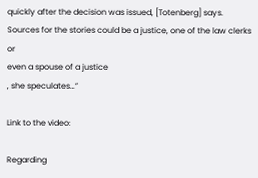quickly after the decision was issued, [Totenberg] says.
Sources for the stories could be a justice, one of the law clerks or
even a spouse of a justice
, she speculates…”

Link to the video:

Regarding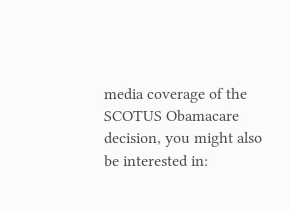media coverage of the SCOTUS Obamacare decision, you might also be interested in: